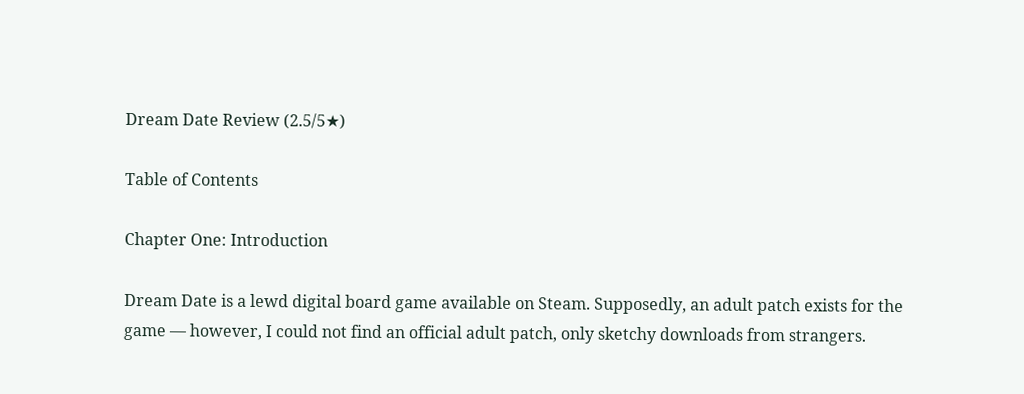Dream Date Review (2.5/5★)

Table of Contents

Chapter One: Introduction

Dream Date is a lewd digital board game available on Steam. Supposedly, an adult patch exists for the game — however, I could not find an official adult patch, only sketchy downloads from strangers.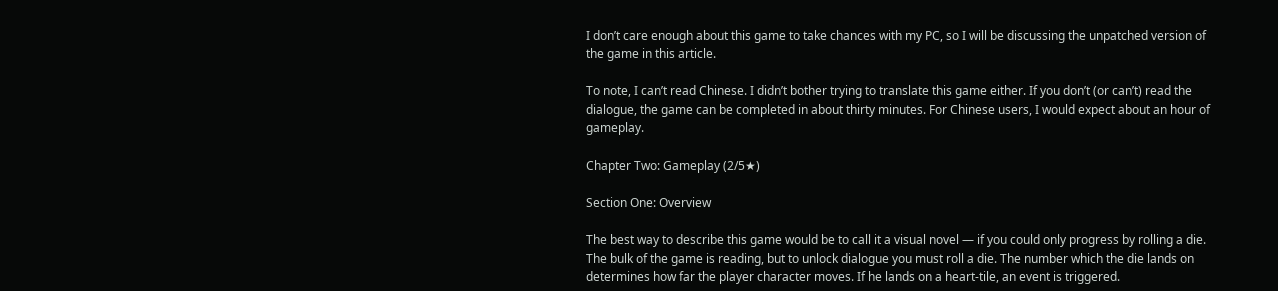I don’t care enough about this game to take chances with my PC, so I will be discussing the unpatched version of the game in this article.

To note, I can’t read Chinese. I didn’t bother trying to translate this game either. If you don’t (or can’t) read the dialogue, the game can be completed in about thirty minutes. For Chinese users, I would expect about an hour of gameplay.

Chapter Two: Gameplay (2/5★)

Section One: Overview

The best way to describe this game would be to call it a visual novel — if you could only progress by rolling a die. The bulk of the game is reading, but to unlock dialogue you must roll a die. The number which the die lands on determines how far the player character moves. If he lands on a heart-tile, an event is triggered.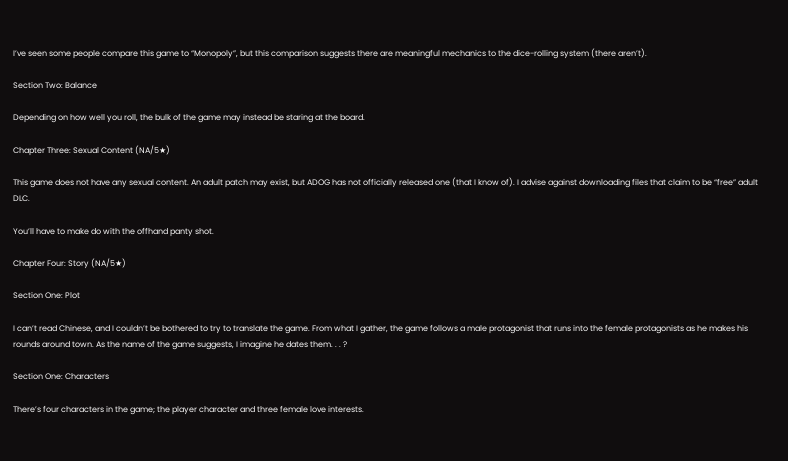I’ve seen some people compare this game to “Monopoly”, but this comparison suggests there are meaningful mechanics to the dice-rolling system (there aren’t).

Section Two: Balance

Depending on how well you roll, the bulk of the game may instead be staring at the board.

Chapter Three: Sexual Content (NA/5★)

This game does not have any sexual content. An adult patch may exist, but ADOG has not officially released one (that I know of). I advise against downloading files that claim to be “free” adult DLC.

You’ll have to make do with the offhand panty shot.

Chapter Four: Story (NA/5★)

Section One: Plot

I can’t read Chinese, and I couldn’t be bothered to try to translate the game. From what I gather, the game follows a male protagonist that runs into the female protagonists as he makes his rounds around town. As the name of the game suggests, I imagine he dates them. . . ?

Section One: Characters

There’s four characters in the game; the player character and three female love interests.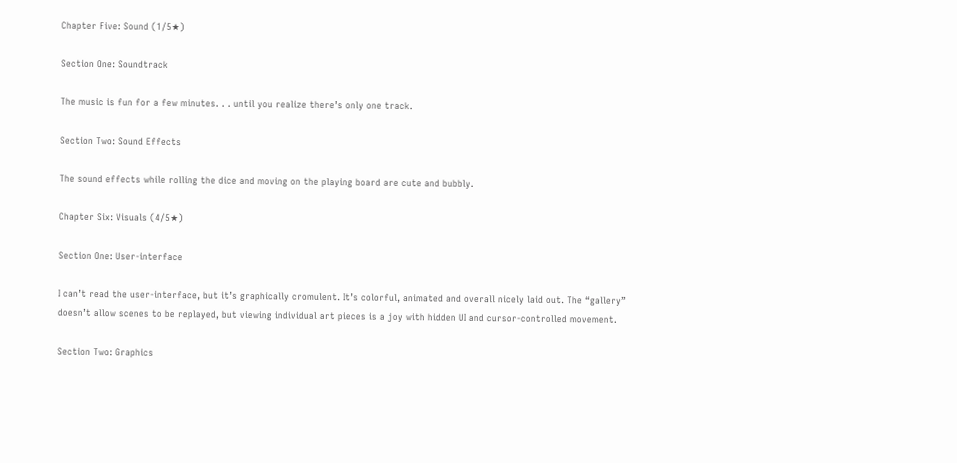Chapter Five: Sound (1/5★)

Section One: Soundtrack

The music is fun for a few minutes. . . until you realize there’s only one track.

Section Two: Sound Effects

The sound effects while rolling the dice and moving on the playing board are cute and bubbly.

Chapter Six: Visuals (4/5★)

Section One: User-interface

I can’t read the user-interface, but it’s graphically cromulent. It’s colorful, animated and overall nicely laid out. The “gallery” doesn’t allow scenes to be replayed, but viewing individual art pieces is a joy with hidden UI and cursor-controlled movement.

Section Two: Graphics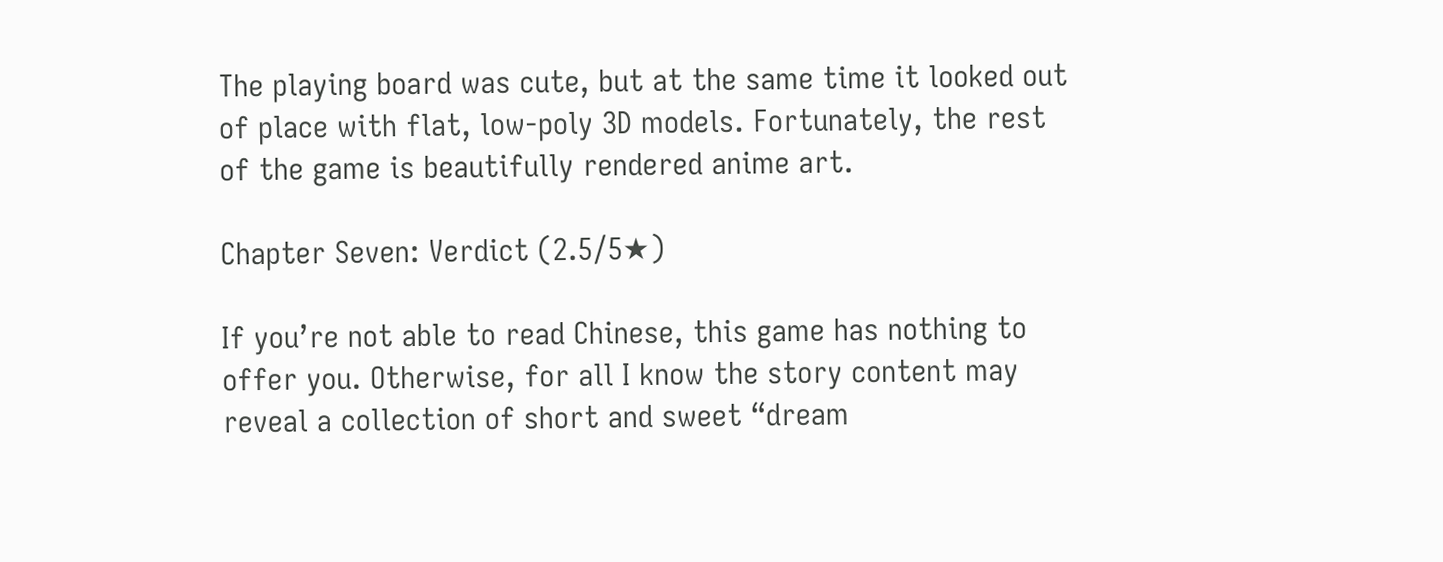The playing board was cute, but at the same time it looked out of place with flat, low-poly 3D models. Fortunately, the rest of the game is beautifully rendered anime art.

Chapter Seven: Verdict (2.5/5★)

If you’re not able to read Chinese, this game has nothing to offer you. Otherwise, for all I know the story content may reveal a collection of short and sweet “dream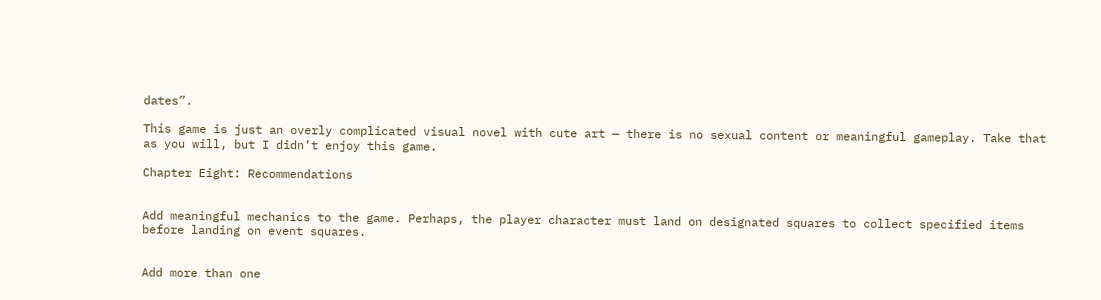dates”.

This game is just an overly complicated visual novel with cute art — there is no sexual content or meaningful gameplay. Take that as you will, but I didn’t enjoy this game.

Chapter Eight: Recommendations


Add meaningful mechanics to the game. Perhaps, the player character must land on designated squares to collect specified items before landing on event squares.


Add more than one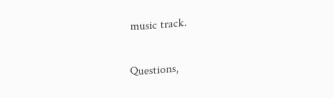music track.

Questions,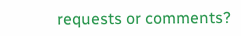requests or comments?